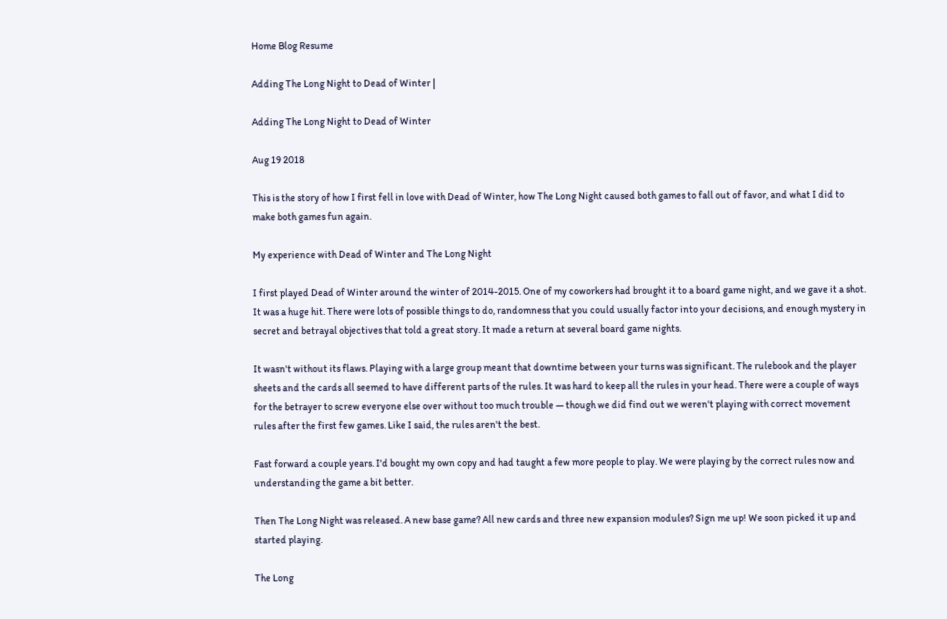Home Blog Resume

Adding The Long Night to Dead of Winter |

Adding The Long Night to Dead of Winter

Aug 19 2018

This is the story of how I first fell in love with Dead of Winter, how The Long Night caused both games to fall out of favor, and what I did to make both games fun again.

My experience with Dead of Winter and The Long Night

I first played Dead of Winter around the winter of 2014-2015. One of my coworkers had brought it to a board game night, and we gave it a shot. It was a huge hit. There were lots of possible things to do, randomness that you could usually factor into your decisions, and enough mystery in secret and betrayal objectives that told a great story. It made a return at several board game nights.

It wasn't without its flaws. Playing with a large group meant that downtime between your turns was significant. The rulebook and the player sheets and the cards all seemed to have different parts of the rules. It was hard to keep all the rules in your head. There were a couple of ways for the betrayer to screw everyone else over without too much trouble — though we did find out we weren't playing with correct movement rules after the first few games. Like I said, the rules aren't the best.

Fast forward a couple years. I'd bought my own copy and had taught a few more people to play. We were playing by the correct rules now and understanding the game a bit better.

Then The Long Night was released. A new base game? All new cards and three new expansion modules? Sign me up! We soon picked it up and started playing.

The Long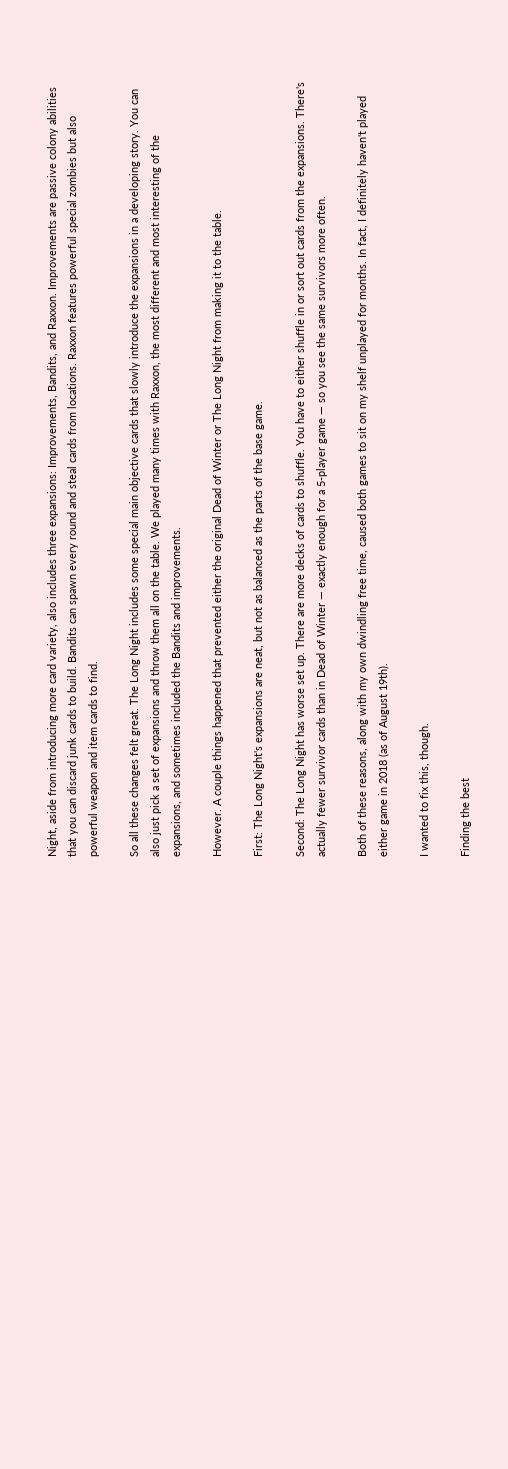Night, aside from introducing more card variety, also includes three expansions: Improvements, Bandits, and Raxxon. Improvements are passive colony abilities that you can discard junk cards to build. Bandits can spawn every round and steal cards from locations. Raxxon features powerful special zombies but also powerful weapon and item cards to find.

So all these changes felt great. The Long Night includes some special main objective cards that slowly introduce the expansions in a developing story. You can also just pick a set of expansions and throw them all on the table. We played many times with Raxxon, the most different and most interesting of the expansions, and sometimes included the Bandits and improvements.

However. A couple things happened that prevented either the original Dead of Winter or The Long Night from making it to the table.

First: The Long Night's expansions are neat, but not as balanced as the parts of the base game.

Second: The Long Night has worse set up. There are more decks of cards to shuffle. You have to either shuffle in or sort out cards from the expansions. There's actually fewer survivor cards than in Dead of Winter — exactly enough for a 5-player game — so you see the same survivors more often.

Both of these reasons, along with my own dwindling free time, caused both games to sit on my shelf unplayed for months. In fact, I definitely haven't played either game in 2018 (as of August 19th).

I wanted to fix this, though.

Finding the best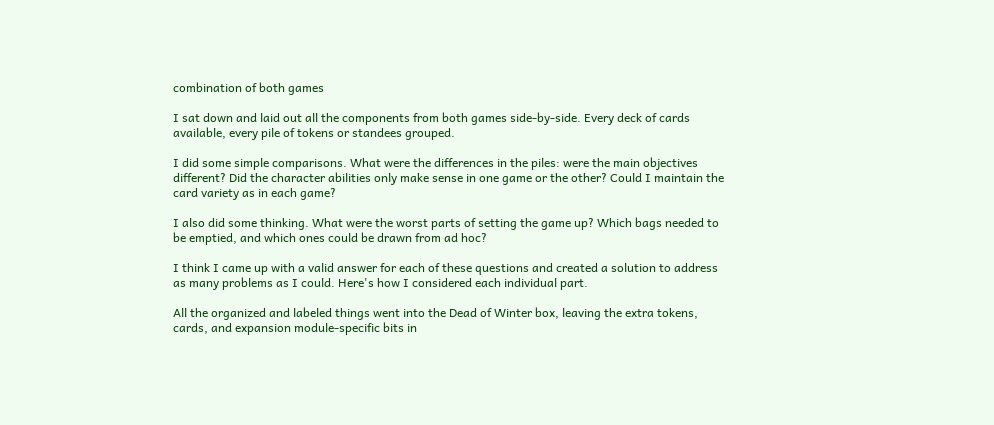combination of both games

I sat down and laid out all the components from both games side-by-side. Every deck of cards available, every pile of tokens or standees grouped.

I did some simple comparisons. What were the differences in the piles: were the main objectives different? Did the character abilities only make sense in one game or the other? Could I maintain the card variety as in each game?

I also did some thinking. What were the worst parts of setting the game up? Which bags needed to be emptied, and which ones could be drawn from ad hoc?

I think I came up with a valid answer for each of these questions and created a solution to address as many problems as I could. Here's how I considered each individual part.

All the organized and labeled things went into the Dead of Winter box, leaving the extra tokens, cards, and expansion module-specific bits in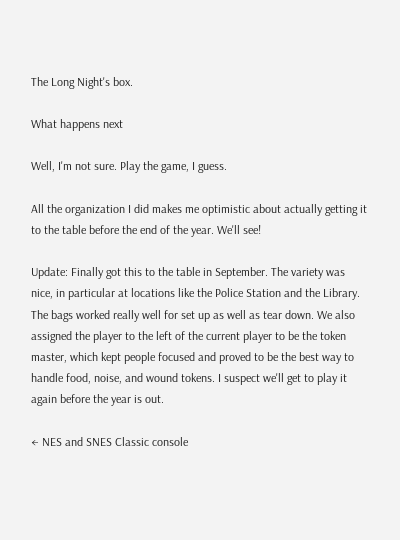The Long Night's box.

What happens next

Well, I'm not sure. Play the game, I guess.

All the organization I did makes me optimistic about actually getting it to the table before the end of the year. We'll see!

Update: Finally got this to the table in September. The variety was nice, in particular at locations like the Police Station and the Library. The bags worked really well for set up as well as tear down. We also assigned the player to the left of the current player to be the token master, which kept people focused and proved to be the best way to handle food, noise, and wound tokens. I suspect we'll get to play it again before the year is out.

← NES and SNES Classic console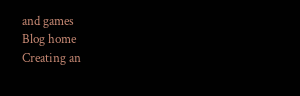and games
Blog home
Creating an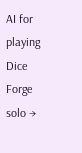AI for playing Dice Forge solo →